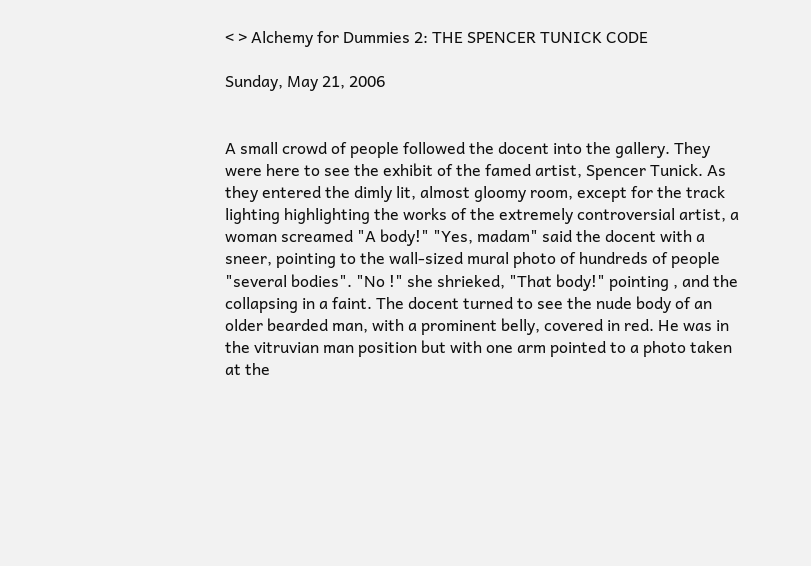< > Alchemy for Dummies 2: THE SPENCER TUNICK CODE

Sunday, May 21, 2006


A small crowd of people followed the docent into the gallery. They were here to see the exhibit of the famed artist, Spencer Tunick. As they entered the dimly lit, almost gloomy room, except for the track lighting highlighting the works of the extremely controversial artist, a woman screamed "A body!" "Yes, madam" said the docent with a sneer, pointing to the wall-sized mural photo of hundreds of people "several bodies". "No !" she shrieked, "That body!" pointing , and the collapsing in a faint. The docent turned to see the nude body of an older bearded man, with a prominent belly, covered in red. He was in the vitruvian man position but with one arm pointed to a photo taken at the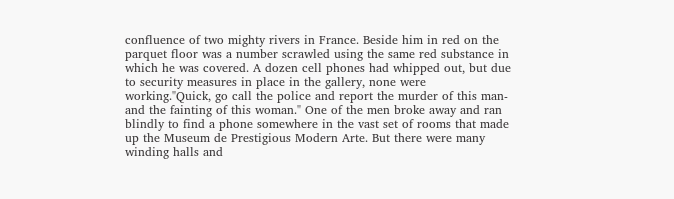confluence of two mighty rivers in France. Beside him in red on the parquet floor was a number scrawled using the same red substance in which he was covered. A dozen cell phones had whipped out, but due to security measures in place in the gallery, none were working."Quick, go call the police and report the murder of this man-and the fainting of this woman." One of the men broke away and ran blindly to find a phone somewhere in the vast set of rooms that made up the Museum de Prestigious Modern Arte. But there were many winding halls and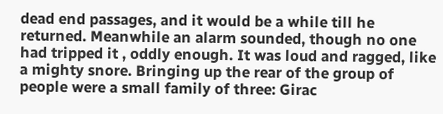dead end passages, and it would be a while till he returned. Meanwhile an alarm sounded, though no one had tripped it , oddly enough. It was loud and ragged, like a mighty snore. Bringing up the rear of the group of people were a small family of three: Girac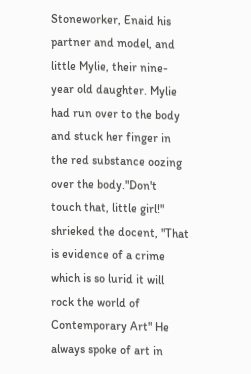Stoneworker, Enaid his partner and model, and little Mylie, their nine-year old daughter. Mylie had run over to the body and stuck her finger in the red substance oozing over the body."Don't touch that, little girl!" shrieked the docent, "That is evidence of a crime which is so lurid it will rock the world of Contemporary Art" He always spoke of art in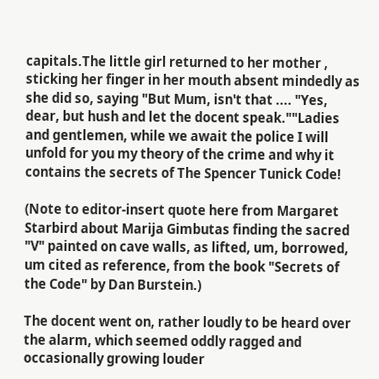capitals.The little girl returned to her mother , sticking her finger in her mouth absent mindedly as she did so, saying "But Mum, isn't that .... "Yes, dear, but hush and let the docent speak.""Ladies and gentlemen, while we await the police I will unfold for you my theory of the crime and why it contains the secrets of The Spencer Tunick Code!

(Note to editor-insert quote here from Margaret Starbird about Marija Gimbutas finding the sacred "V" painted on cave walls, as lifted, um, borrowed, um cited as reference, from the book "Secrets of the Code" by Dan Burstein.)

The docent went on, rather loudly to be heard over the alarm, which seemed oddly ragged and occasionally growing louder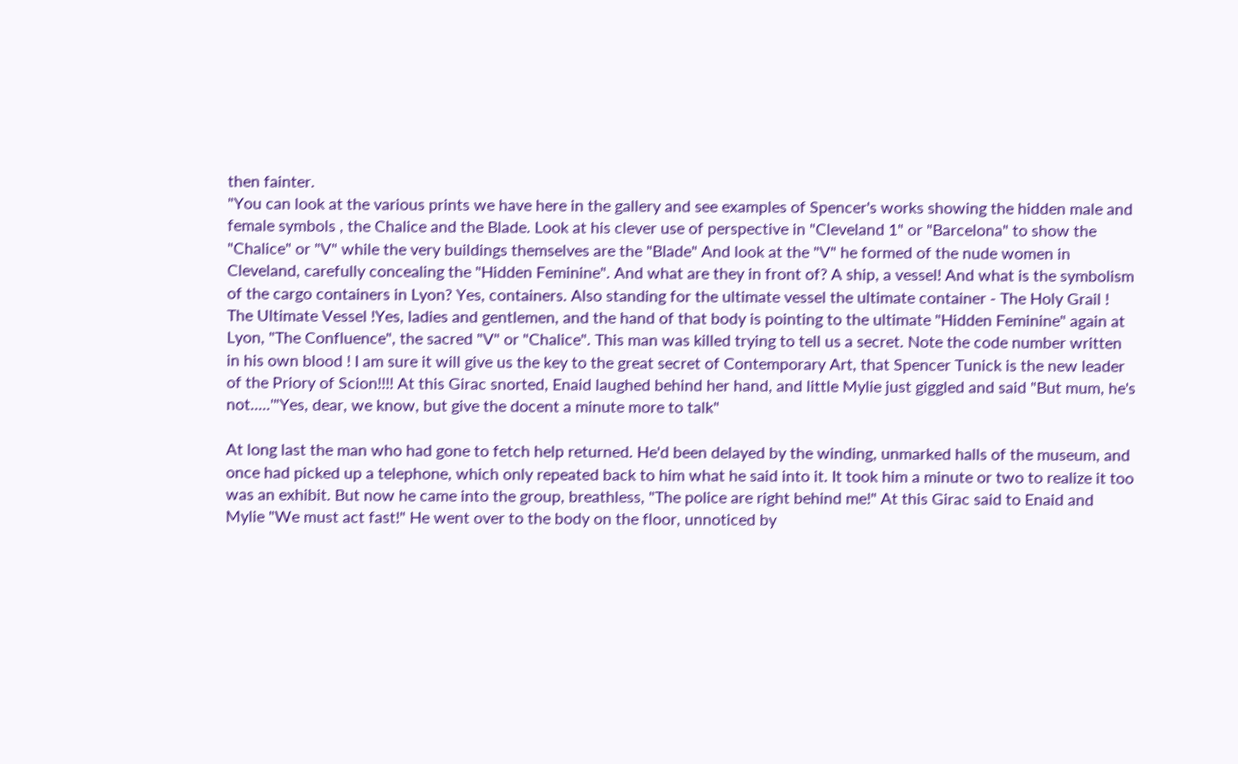then fainter.
"You can look at the various prints we have here in the gallery and see examples of Spencer's works showing the hidden male and female symbols , the Chalice and the Blade. Look at his clever use of perspective in "Cleveland 1" or "Barcelona" to show the "Chalice" or "V" while the very buildings themselves are the "Blade" And look at the "V" he formed of the nude women in Cleveland, carefully concealing the "Hidden Feminine". And what are they in front of? A ship, a vessel! And what is the symbolism of the cargo containers in Lyon? Yes, containers. Also standing for the ultimate vessel the ultimate container - The Holy Grail ! The Ultimate Vessel !Yes, ladies and gentlemen, and the hand of that body is pointing to the ultimate "Hidden Feminine" again at Lyon, "The Confluence", the sacred "V" or "Chalice". This man was killed trying to tell us a secret. Note the code number written in his own blood ! I am sure it will give us the key to the great secret of Contemporary Art, that Spencer Tunick is the new leader of the Priory of Scion!!!! At this Girac snorted, Enaid laughed behind her hand, and little Mylie just giggled and said "But mum, he's not.....'"Yes, dear, we know, but give the docent a minute more to talk"

At long last the man who had gone to fetch help returned. He'd been delayed by the winding, unmarked halls of the museum, and once had picked up a telephone, which only repeated back to him what he said into it. It took him a minute or two to realize it too was an exhibit. But now he came into the group, breathless, "The police are right behind me!" At this Girac said to Enaid and Mylie "We must act fast!" He went over to the body on the floor, unnoticed by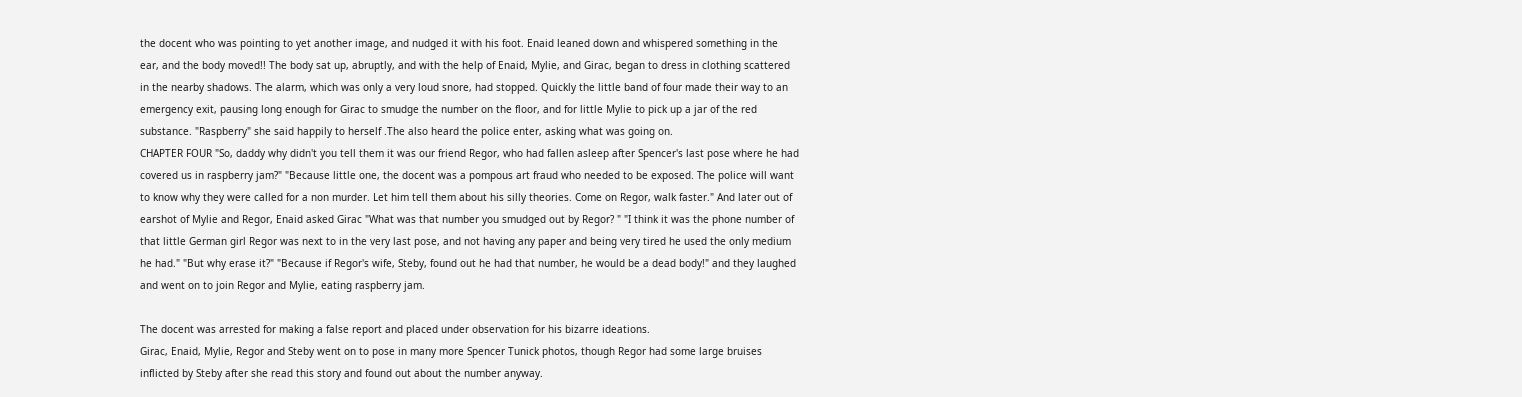the docent who was pointing to yet another image, and nudged it with his foot. Enaid leaned down and whispered something in the ear, and the body moved!! The body sat up, abruptly, and with the help of Enaid, Mylie, and Girac, began to dress in clothing scattered in the nearby shadows. The alarm, which was only a very loud snore, had stopped. Quickly the little band of four made their way to an emergency exit, pausing long enough for Girac to smudge the number on the floor, and for little Mylie to pick up a jar of the red substance. "Raspberry" she said happily to herself .The also heard the police enter, asking what was going on.
CHAPTER FOUR "So, daddy why didn't you tell them it was our friend Regor, who had fallen asleep after Spencer's last pose where he had covered us in raspberry jam?" "Because little one, the docent was a pompous art fraud who needed to be exposed. The police will want to know why they were called for a non murder. Let him tell them about his silly theories. Come on Regor, walk faster." And later out of earshot of Mylie and Regor, Enaid asked Girac "What was that number you smudged out by Regor? " "I think it was the phone number of that little German girl Regor was next to in the very last pose, and not having any paper and being very tired he used the only medium he had." "But why erase it?" "Because if Regor's wife, Steby, found out he had that number, he would be a dead body!" and they laughed and went on to join Regor and Mylie, eating raspberry jam.

The docent was arrested for making a false report and placed under observation for his bizarre ideations.
Girac, Enaid, Mylie, Regor and Steby went on to pose in many more Spencer Tunick photos, though Regor had some large bruises inflicted by Steby after she read this story and found out about the number anyway.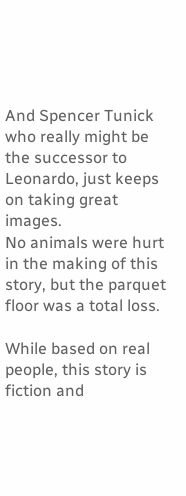And Spencer Tunick who really might be the successor to Leonardo, just keeps on taking great images.
No animals were hurt in the making of this story, but the parquet floor was a total loss.

While based on real people, this story is fiction and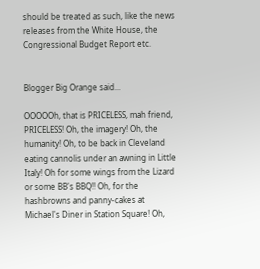should be treated as such, like the news releases from the White House, the Congressional Budget Report etc.


Blogger Big Orange said...

OOOOOh, that is PRICELESS, mah friend, PRICELESS! Oh, the imagery! Oh, the humanity! Oh, to be back in Cleveland eating cannolis under an awning in Little Italy! Oh for some wings from the Lizard or some BB's BBQ!! Oh, for the hashbrowns and panny-cakes at Michael's Diner in Station Square! Oh,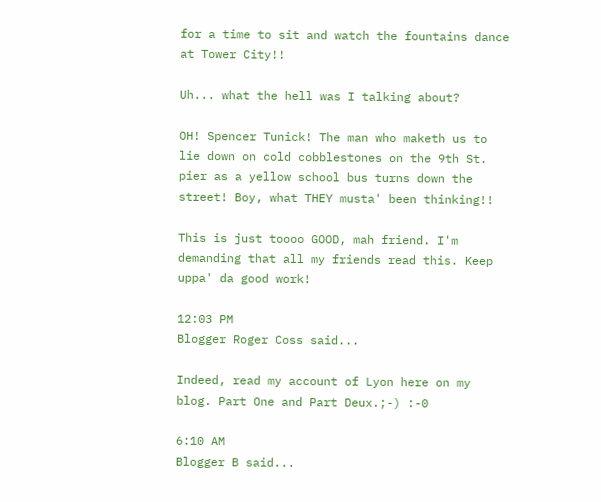for a time to sit and watch the fountains dance at Tower City!!

Uh... what the hell was I talking about?

OH! Spencer Tunick! The man who maketh us to lie down on cold cobblestones on the 9th St. pier as a yellow school bus turns down the street! Boy, what THEY musta' been thinking!!

This is just toooo GOOD, mah friend. I'm demanding that all my friends read this. Keep uppa' da good work!

12:03 PM
Blogger Roger Coss said...

Indeed, read my account of Lyon here on my blog. Part One and Part Deux.;-) :-0

6:10 AM
Blogger B said...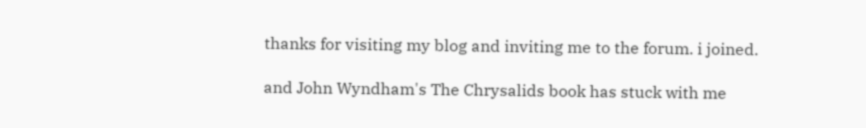thanks for visiting my blog and inviting me to the forum. i joined.

and John Wyndham's The Chrysalids book has stuck with me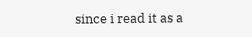since i read it as a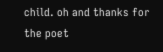child. oh and thanks for the poet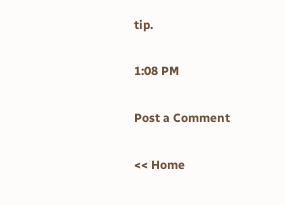tip.

1:08 PM

Post a Comment

<< Home